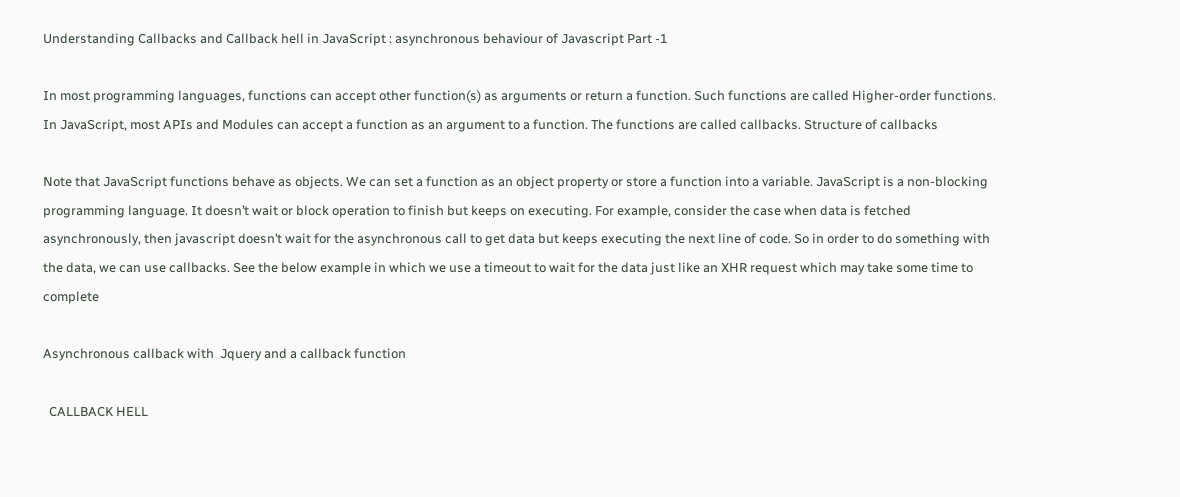Understanding Callbacks and Callback hell in JavaScript : asynchronous behaviour of Javascript Part -1

In most programming languages, functions can accept other function(s) as arguments or return a function. Such functions are called Higher-order functions. In JavaScript, most APIs and Modules can accept a function as an argument to a function. The functions are called callbacks. Structure of callbacks

Note that JavaScript functions behave as objects. We can set a function as an object property or store a function into a variable. JavaScript is a non-blocking programming language. It doesn’t wait or block operation to finish but keeps on executing. For example, consider the case when data is fetched asynchronously, then javascript doesn’t wait for the asynchronous call to get data but keeps executing the next line of code. So in order to do something with the data, we can use callbacks. See the below example in which we use a timeout to wait for the data just like an XHR request which may take some time to complete

Asynchronous callback with  Jquery and a callback function

  CALLBACK HELL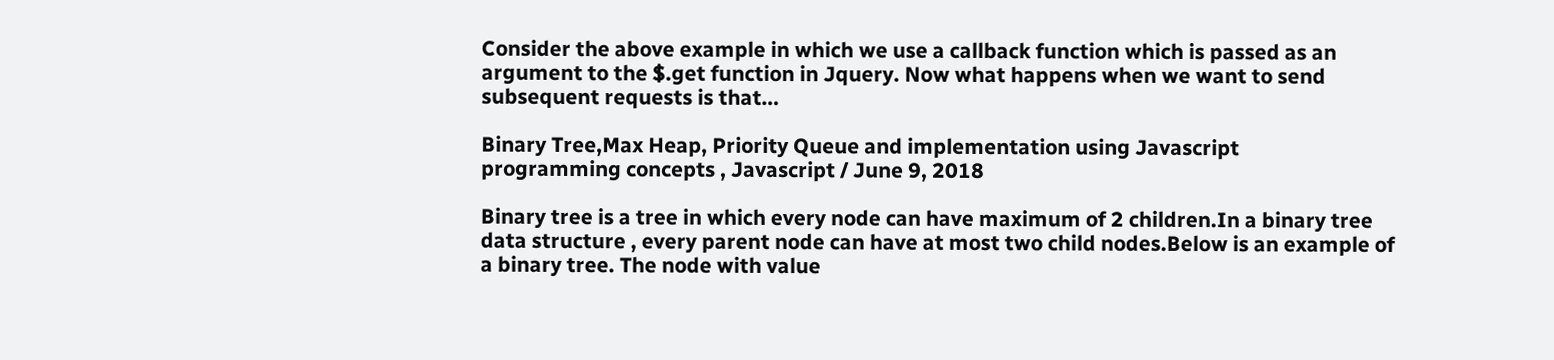Consider the above example in which we use a callback function which is passed as an argument to the $.get function in Jquery. Now what happens when we want to send subsequent requests is that…

Binary Tree,Max Heap, Priority Queue and implementation using Javascript
programming concepts , Javascript / June 9, 2018

Binary tree is a tree in which every node can have maximum of 2 children.In a binary tree data structure , every parent node can have at most two child nodes.Below is an example of a binary tree. The node with value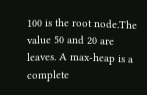100 is the root node.The value 50 and 20 are leaves. A max-heap is a complete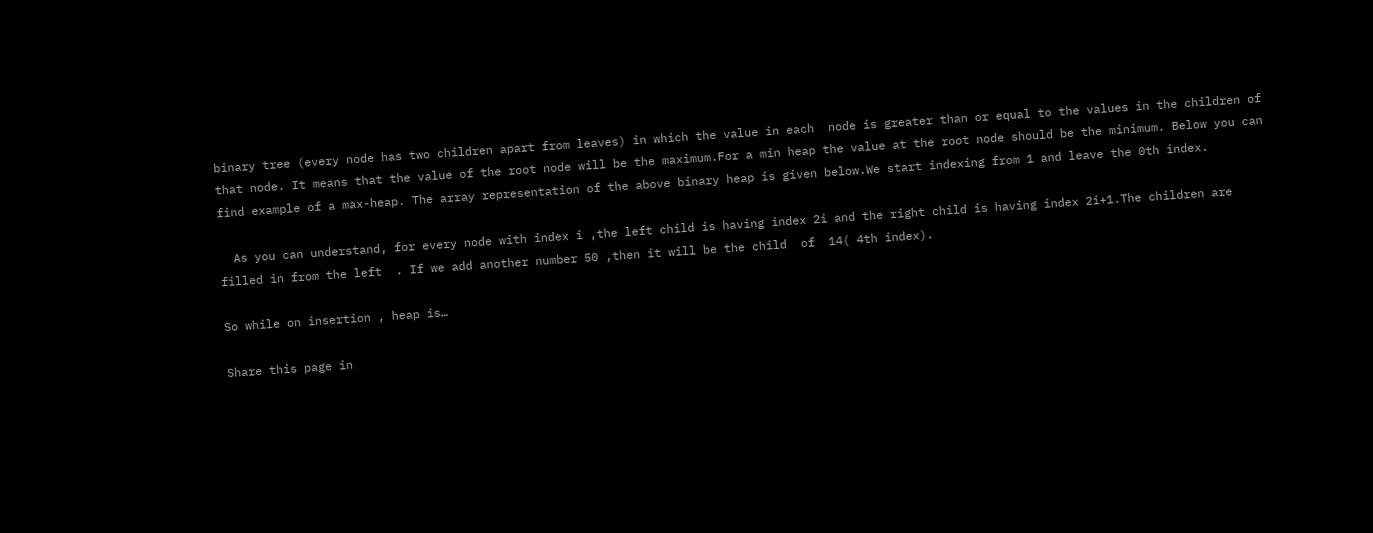binary tree (every node has two children apart from leaves) in which the value in each  node is greater than or equal to the values in the children of that node. It means that the value of the root node will be the maximum.For a min heap the value at the root node should be the minimum. Below you can find example of a max-heap. The array representation of the above binary heap is given below.We start indexing from 1 and leave the 0th index.

  As you can understand, for every node with index i ,the left child is having index 2i and the right child is having index 2i+1.The children are filled in from the left  . If we add another number 50 ,then it will be the child  of  14( 4th index).

So while on insertion , heap is…

Share this page in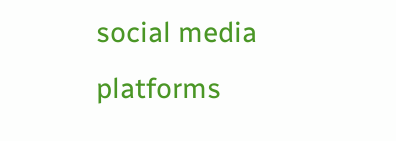social media platforms